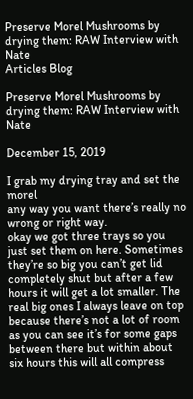Preserve Morel Mushrooms by drying them: RAW Interview with Nate
Articles Blog

Preserve Morel Mushrooms by drying them: RAW Interview with Nate

December 15, 2019

I grab my drying tray and set the morel
any way you want there’s really no wrong or right way.
okay we got three trays so you just set them on here. Sometimes they’re so big you can’t get lid
completely shut but after a few hours it will get a lot smaller. The real big ones I always leave on top
because there’s not a lot of room as you can see it’s for some gaps
between there but within about six hours this will all compress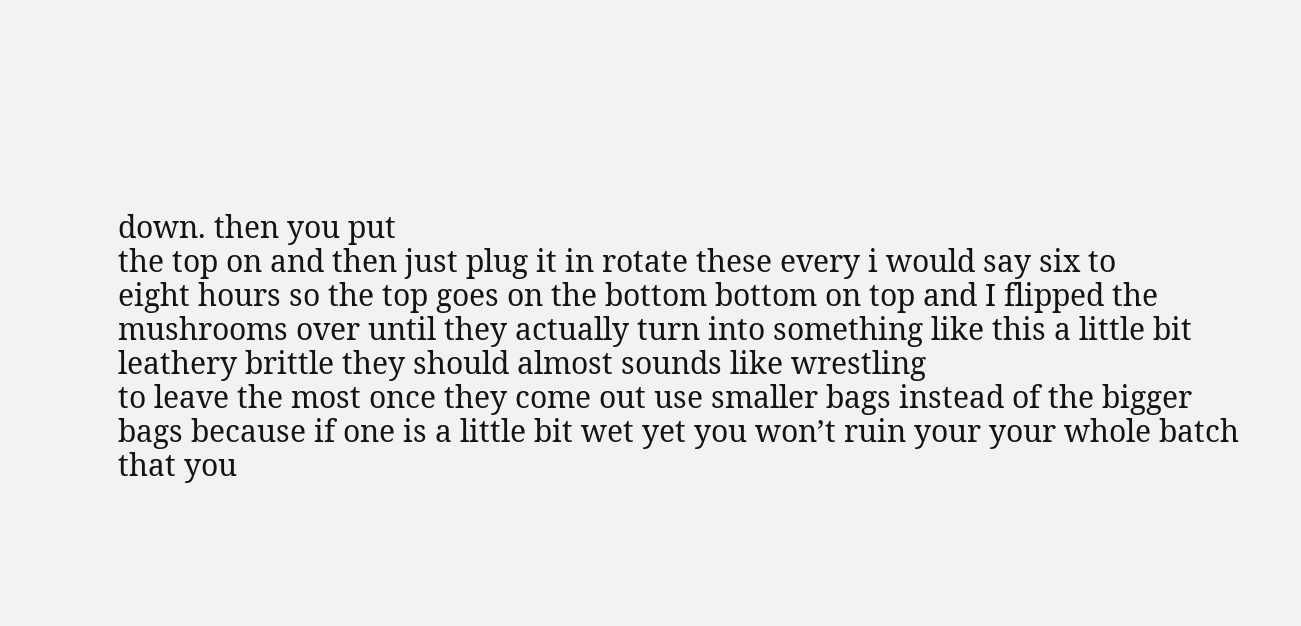down. then you put
the top on and then just plug it in rotate these every i would say six to
eight hours so the top goes on the bottom bottom on top and I flipped the
mushrooms over until they actually turn into something like this a little bit
leathery brittle they should almost sounds like wrestling
to leave the most once they come out use smaller bags instead of the bigger
bags because if one is a little bit wet yet you won’t ruin your your whole batch
that you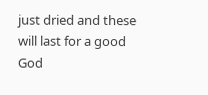just dried and these will last for a good God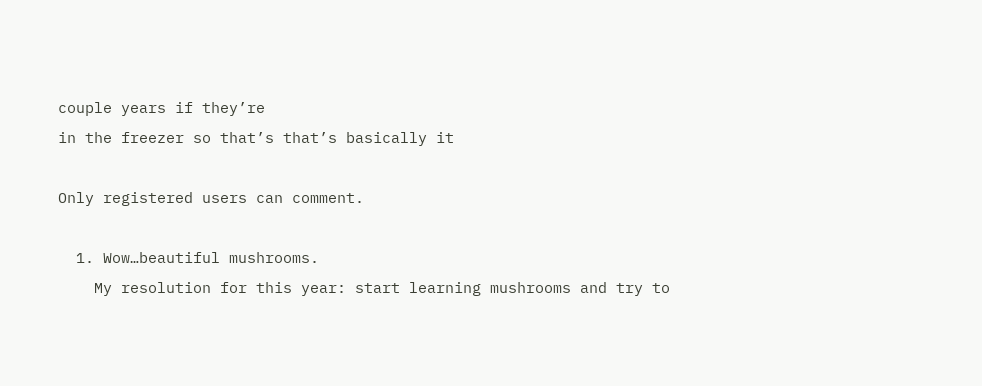couple years if they’re
in the freezer so that’s that’s basically it

Only registered users can comment.

  1. Wow…beautiful mushrooms.
    My resolution for this year: start learning mushrooms and try to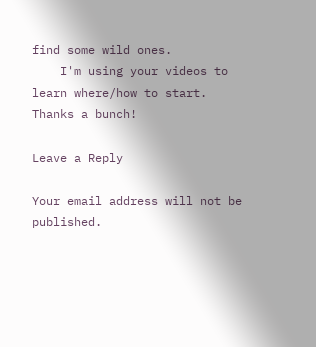find some wild ones.
    I'm using your videos to learn where/how to start. Thanks a bunch!

Leave a Reply

Your email address will not be published.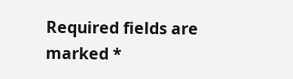Required fields are marked *